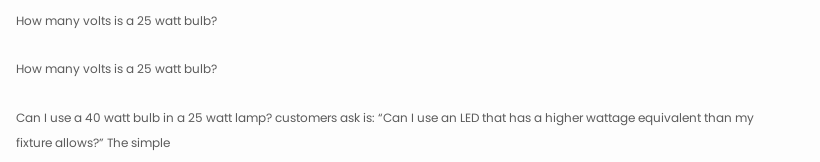How many volts is a 25 watt bulb?

How many volts is a 25 watt bulb?

Can I use a 40 watt bulb in a 25 watt lamp? customers ask is: “Can I use an LED that has a higher wattage equivalent than my fixture allows?” The simple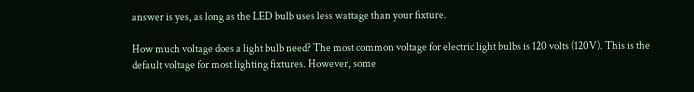answer is yes, as long as the LED bulb uses less wattage than your fixture.

How much voltage does a light bulb need? The most common voltage for electric light bulbs is 120 volts (120V). This is the default voltage for most lighting fixtures. However, some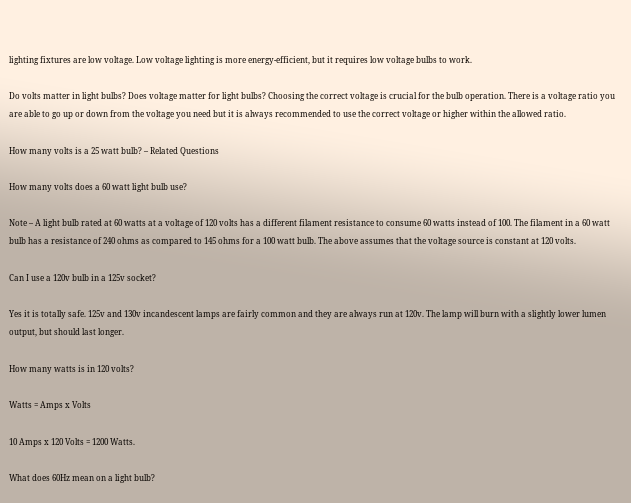lighting fixtures are low voltage. Low voltage lighting is more energy-efficient, but it requires low voltage bulbs to work.

Do volts matter in light bulbs? Does voltage matter for light bulbs? Choosing the correct voltage is crucial for the bulb operation. There is a voltage ratio you are able to go up or down from the voltage you need but it is always recommended to use the correct voltage or higher within the allowed ratio.

How many volts is a 25 watt bulb? – Related Questions

How many volts does a 60 watt light bulb use?

Note – A light bulb rated at 60 watts at a voltage of 120 volts has a different filament resistance to consume 60 watts instead of 100. The filament in a 60 watt bulb has a resistance of 240 ohms as compared to 145 ohms for a 100 watt bulb. The above assumes that the voltage source is constant at 120 volts.

Can I use a 120v bulb in a 125v socket?

Yes it is totally safe. 125v and 130v incandescent lamps are fairly common and they are always run at 120v. The lamp will burn with a slightly lower lumen output, but should last longer.

How many watts is in 120 volts?

Watts = Amps x Volts

10 Amps x 120 Volts = 1200 Watts.

What does 60Hz mean on a light bulb?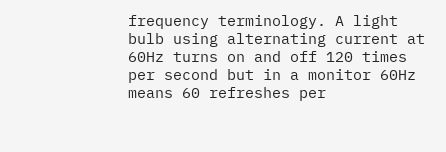frequency terminology. A light bulb using alternating current at 60Hz turns on and off 120 times per second but in a monitor 60Hz means 60 refreshes per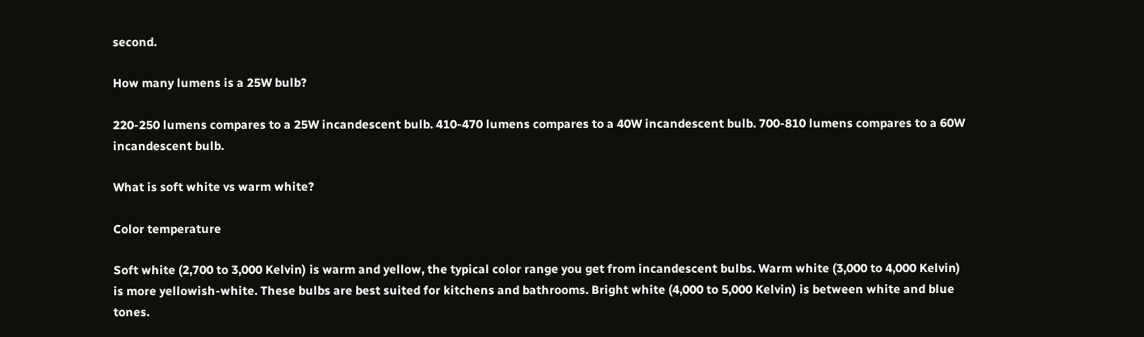second.

How many lumens is a 25W bulb?

220-250 lumens compares to a 25W incandescent bulb. 410-470 lumens compares to a 40W incandescent bulb. 700-810 lumens compares to a 60W incandescent bulb.

What is soft white vs warm white?

Color temperature

Soft white (2,700 to 3,000 Kelvin) is warm and yellow, the typical color range you get from incandescent bulbs. Warm white (3,000 to 4,000 Kelvin) is more yellowish-white. These bulbs are best suited for kitchens and bathrooms. Bright white (4,000 to 5,000 Kelvin) is between white and blue tones.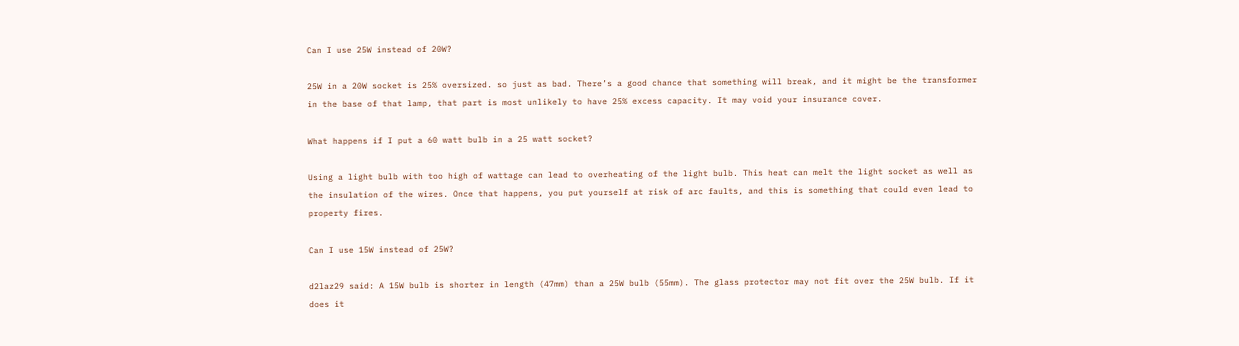Can I use 25W instead of 20W?

25W in a 20W socket is 25% oversized. so just as bad. There’s a good chance that something will break, and it might be the transformer in the base of that lamp, that part is most unlikely to have 25% excess capacity. It may void your insurance cover.

What happens if I put a 60 watt bulb in a 25 watt socket?

Using a light bulb with too high of wattage can lead to overheating of the light bulb. This heat can melt the light socket as well as the insulation of the wires. Once that happens, you put yourself at risk of arc faults, and this is something that could even lead to property fires.

Can I use 15W instead of 25W?

d2laz29 said: A 15W bulb is shorter in length (47mm) than a 25W bulb (55mm). The glass protector may not fit over the 25W bulb. If it does it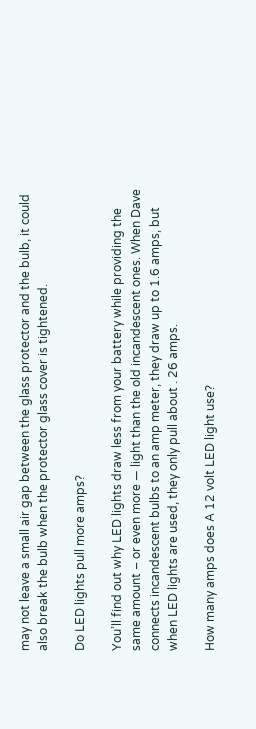may not leave a small air gap between the glass protector and the bulb, it could also break the bulb when the protector glass cover is tightened.

Do LED lights pull more amps?

You’ll find out why LED lights draw less from your battery while providing the same amount – or even more — light than the old incandescent ones. When Dave connects incandescent bulbs to an amp meter, they draw up to 1.6 amps, but when LED lights are used, they only pull about . 26 amps.

How many amps does A 12 volt LED light use?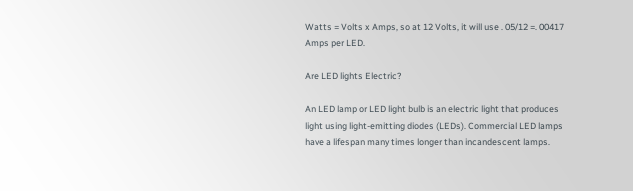Watts = Volts x Amps, so at 12 Volts, it will use . 05/12 =. 00417 Amps per LED.

Are LED lights Electric?

An LED lamp or LED light bulb is an electric light that produces light using light-emitting diodes (LEDs). Commercial LED lamps have a lifespan many times longer than incandescent lamps.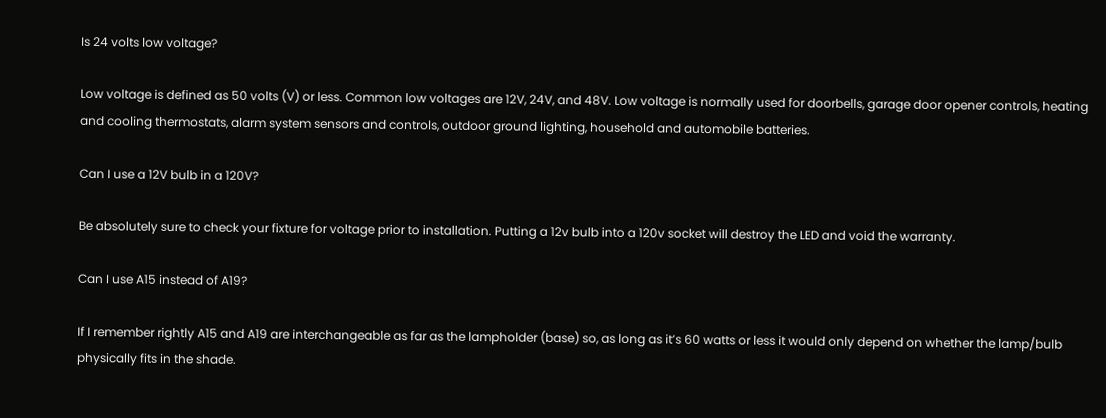Is 24 volts low voltage?

Low voltage is defined as 50 volts (V) or less. Common low voltages are 12V, 24V, and 48V. Low voltage is normally used for doorbells, garage door opener controls, heating and cooling thermostats, alarm system sensors and controls, outdoor ground lighting, household and automobile batteries.

Can I use a 12V bulb in a 120V?

Be absolutely sure to check your fixture for voltage prior to installation. Putting a 12v bulb into a 120v socket will destroy the LED and void the warranty.

Can I use A15 instead of A19?

If I remember rightly A15 and A19 are interchangeable as far as the lampholder (base) so, as long as it’s 60 watts or less it would only depend on whether the lamp/bulb physically fits in the shade.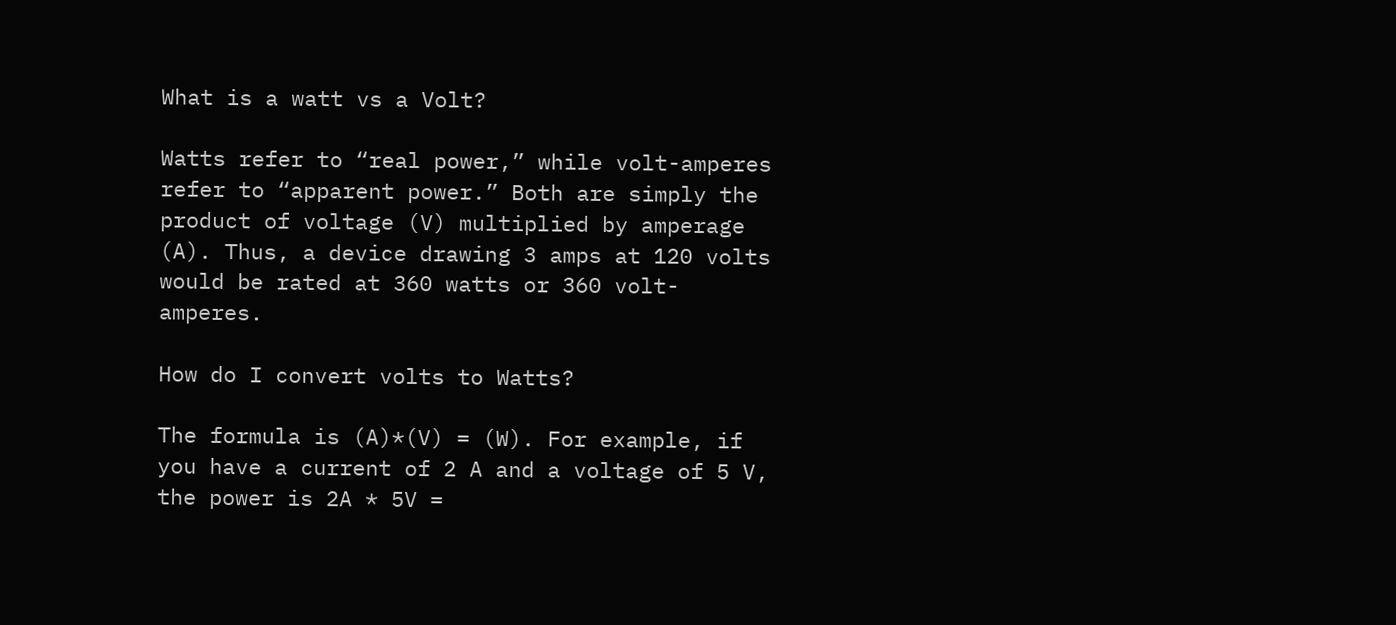What is a watt vs a Volt?

Watts refer to “real power,” while volt-amperes refer to “apparent power.” Both are simply the product of voltage (V) multiplied by amperage (A). Thus, a device drawing 3 amps at 120 volts would be rated at 360 watts or 360 volt-amperes.

How do I convert volts to Watts?

The formula is (A)*(V) = (W). For example, if you have a current of 2 A and a voltage of 5 V, the power is 2A * 5V =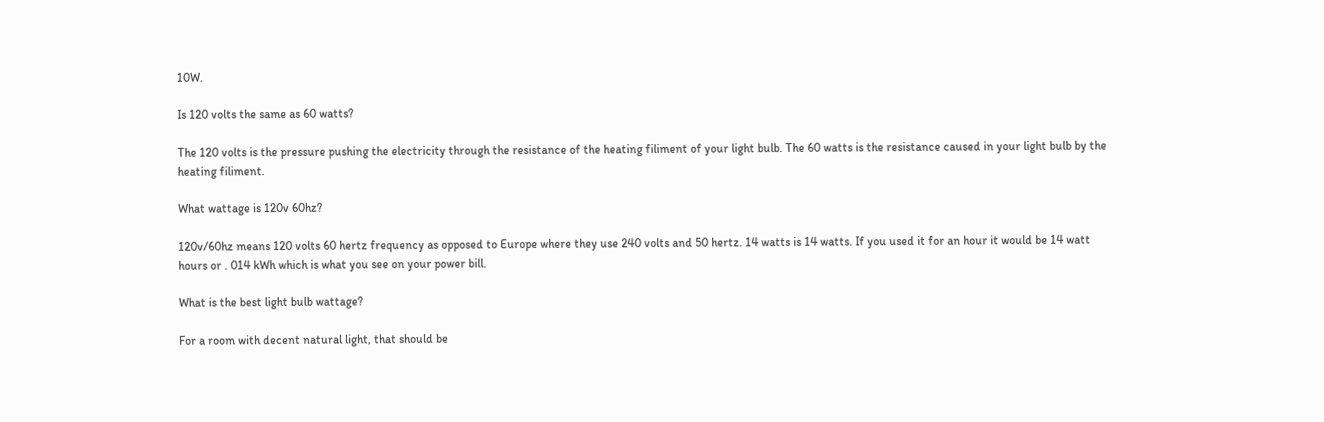10W.

Is 120 volts the same as 60 watts?

The 120 volts is the pressure pushing the electricity through the resistance of the heating filiment of your light bulb. The 60 watts is the resistance caused in your light bulb by the heating filiment.

What wattage is 120v 60hz?

120v/60hz means 120 volts 60 hertz frequency as opposed to Europe where they use 240 volts and 50 hertz. 14 watts is 14 watts. If you used it for an hour it would be 14 watt hours or . 014 kWh which is what you see on your power bill.

What is the best light bulb wattage?

For a room with decent natural light, that should be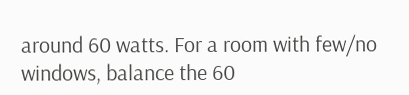around 60 watts. For a room with few/no windows, balance the 60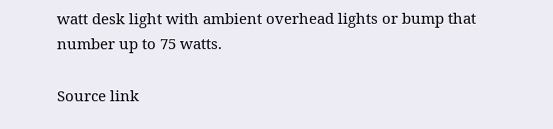watt desk light with ambient overhead lights or bump that number up to 75 watts.

Source link